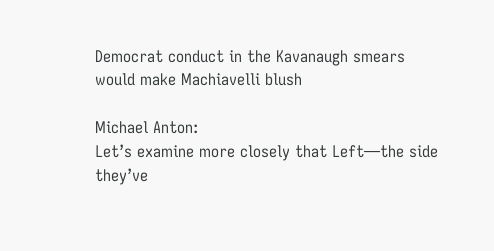Democrat conduct in the Kavanaugh smears would make Machiavelli blush

Michael Anton:
Let’s examine more closely that Left—the side they’ve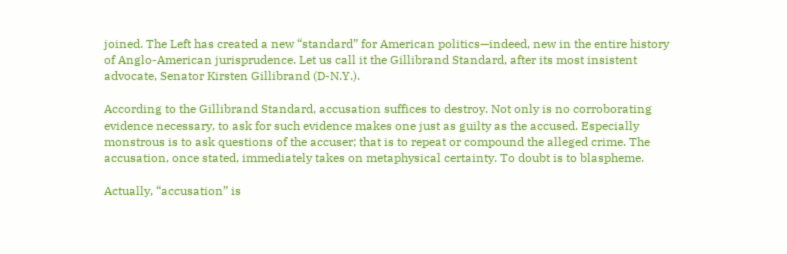joined. The Left has created a new “standard” for American politics—indeed, new in the entire history of Anglo-American jurisprudence. Let us call it the Gillibrand Standard, after its most insistent advocate, Senator Kirsten Gillibrand (D-N.Y.).

According to the Gillibrand Standard, accusation suffices to destroy. Not only is no corroborating evidence necessary, to ask for such evidence makes one just as guilty as the accused. Especially monstrous is to ask questions of the accuser; that is to repeat or compound the alleged crime. The accusation, once stated, immediately takes on metaphysical certainty. To doubt is to blaspheme.

Actually, “accusation” is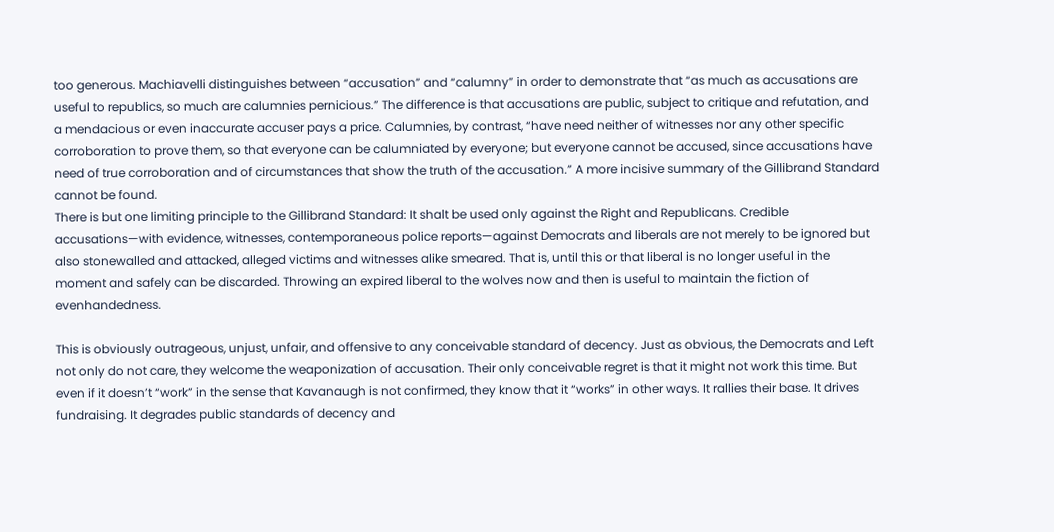too generous. Machiavelli distinguishes between “accusation” and “calumny” in order to demonstrate that “as much as accusations are useful to republics, so much are calumnies pernicious.” The difference is that accusations are public, subject to critique and refutation, and a mendacious or even inaccurate accuser pays a price. Calumnies, by contrast, “have need neither of witnesses nor any other specific corroboration to prove them, so that everyone can be calumniated by everyone; but everyone cannot be accused, since accusations have need of true corroboration and of circumstances that show the truth of the accusation.” A more incisive summary of the Gillibrand Standard cannot be found.
There is but one limiting principle to the Gillibrand Standard: It shalt be used only against the Right and Republicans. Credible accusations—with evidence, witnesses, contemporaneous police reports—against Democrats and liberals are not merely to be ignored but also stonewalled and attacked, alleged victims and witnesses alike smeared. That is, until this or that liberal is no longer useful in the moment and safely can be discarded. Throwing an expired liberal to the wolves now and then is useful to maintain the fiction of evenhandedness.

This is obviously outrageous, unjust, unfair, and offensive to any conceivable standard of decency. Just as obvious, the Democrats and Left not only do not care, they welcome the weaponization of accusation. Their only conceivable regret is that it might not work this time. But even if it doesn’t “work” in the sense that Kavanaugh is not confirmed, they know that it “works” in other ways. It rallies their base. It drives fundraising. It degrades public standards of decency and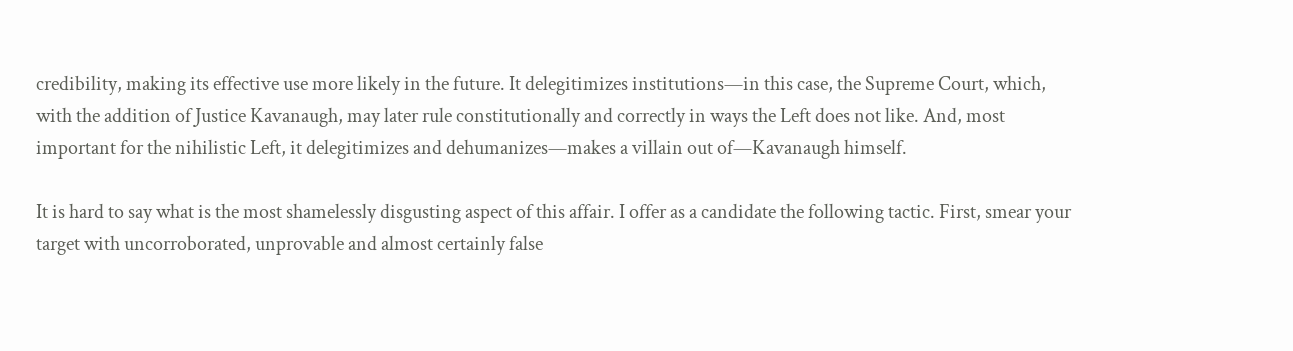credibility, making its effective use more likely in the future. It delegitimizes institutions—in this case, the Supreme Court, which, with the addition of Justice Kavanaugh, may later rule constitutionally and correctly in ways the Left does not like. And, most important for the nihilistic Left, it delegitimizes and dehumanizes—makes a villain out of—Kavanaugh himself.

It is hard to say what is the most shamelessly disgusting aspect of this affair. I offer as a candidate the following tactic. First, smear your target with uncorroborated, unprovable and almost certainly false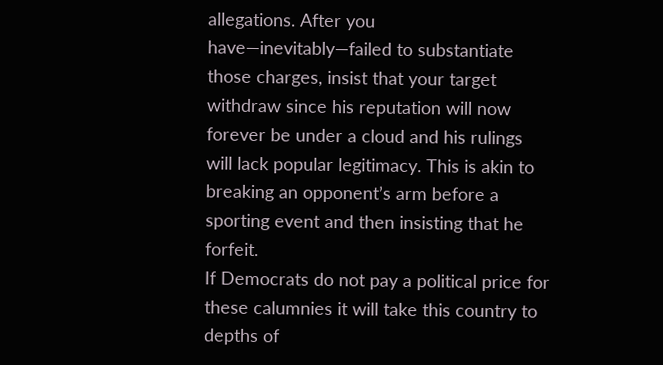allegations. After you have—inevitably—failed to substantiate those charges, insist that your target withdraw since his reputation will now forever be under a cloud and his rulings will lack popular legitimacy. This is akin to breaking an opponent’s arm before a sporting event and then insisting that he forfeit.
If Democrats do not pay a political price for these calumnies it will take this country to depths of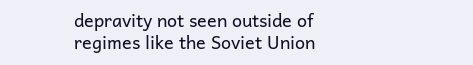depravity not seen outside of regimes like the Soviet Union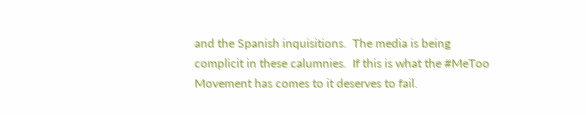and the Spanish inquisitions.  The media is being complicit in these calumnies.  If this is what the #MeToo Movement has comes to it deserves to fail.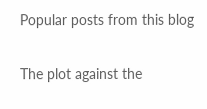Popular posts from this blog

The plot against the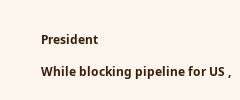President

While blocking pipeline for US ,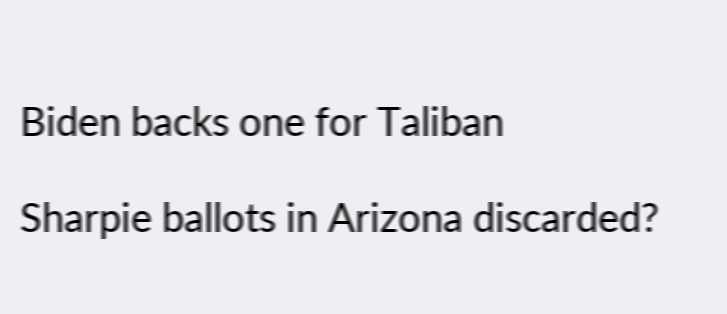Biden backs one for Taliban

Sharpie ballots in Arizona discarded?